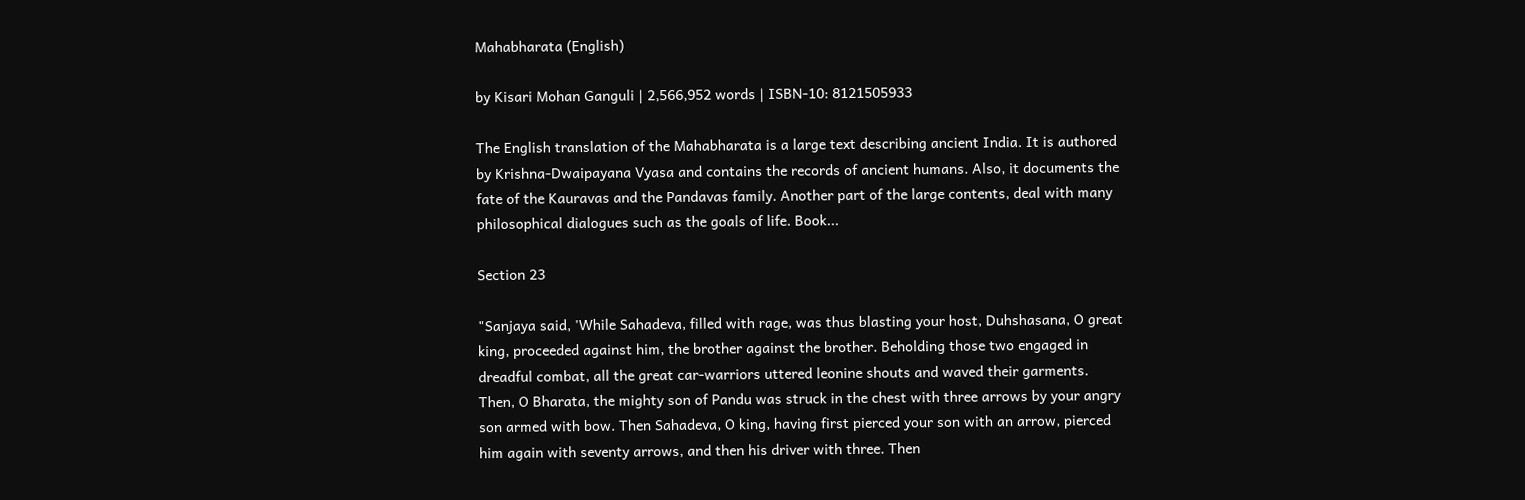Mahabharata (English)

by Kisari Mohan Ganguli | 2,566,952 words | ISBN-10: 8121505933

The English translation of the Mahabharata is a large text describing ancient India. It is authored by Krishna-Dwaipayana Vyasa and contains the records of ancient humans. Also, it documents the fate of the Kauravas and the Pandavas family. Another part of the large contents, deal with many philosophical dialogues such as the goals of life. Book...

Section 23

"Sanjaya said, 'While Sahadeva, filled with rage, was thus blasting your host, Duhshasana, O great king, proceeded against him, the brother against the brother. Beholding those two engaged in dreadful combat, all the great car-warriors uttered leonine shouts and waved their garments. Then, O Bharata, the mighty son of Pandu was struck in the chest with three arrows by your angry son armed with bow. Then Sahadeva, O king, having first pierced your son with an arrow, pierced him again with seventy arrows, and then his driver with three. Then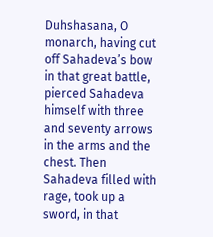Duhshasana, O monarch, having cut off Sahadeva’s bow in that great battle, pierced Sahadeva himself with three and seventy arrows in the arms and the chest. Then Sahadeva filled with rage, took up a sword, in that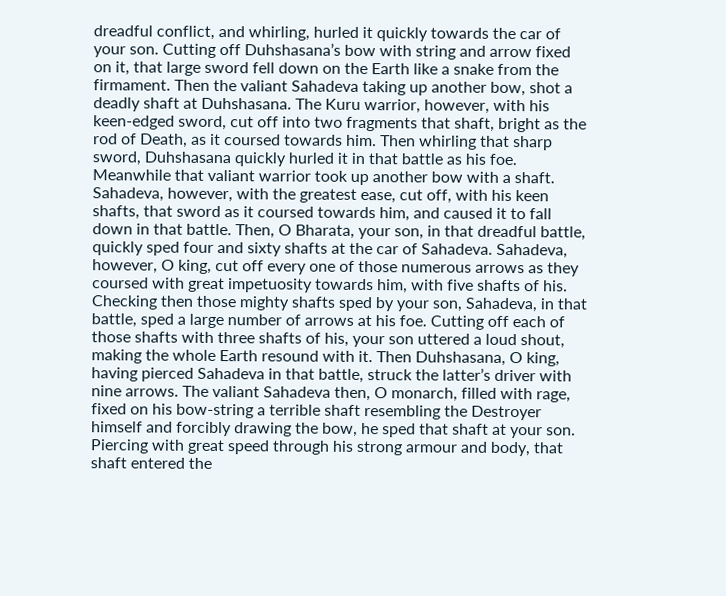dreadful conflict, and whirling, hurled it quickly towards the car of your son. Cutting off Duhshasana’s bow with string and arrow fixed on it, that large sword fell down on the Earth like a snake from the firmament. Then the valiant Sahadeva taking up another bow, shot a deadly shaft at Duhshasana. The Kuru warrior, however, with his keen-edged sword, cut off into two fragments that shaft, bright as the rod of Death, as it coursed towards him. Then whirling that sharp sword, Duhshasana quickly hurled it in that battle as his foe. Meanwhile that valiant warrior took up another bow with a shaft. Sahadeva, however, with the greatest ease, cut off, with his keen shafts, that sword as it coursed towards him, and caused it to fall down in that battle. Then, O Bharata, your son, in that dreadful battle, quickly sped four and sixty shafts at the car of Sahadeva. Sahadeva, however, O king, cut off every one of those numerous arrows as they coursed with great impetuosity towards him, with five shafts of his. Checking then those mighty shafts sped by your son, Sahadeva, in that battle, sped a large number of arrows at his foe. Cutting off each of those shafts with three shafts of his, your son uttered a loud shout, making the whole Earth resound with it. Then Duhshasana, O king, having pierced Sahadeva in that battle, struck the latter’s driver with nine arrows. The valiant Sahadeva then, O monarch, filled with rage, fixed on his bow-string a terrible shaft resembling the Destroyer himself and forcibly drawing the bow, he sped that shaft at your son. Piercing with great speed through his strong armour and body, that shaft entered the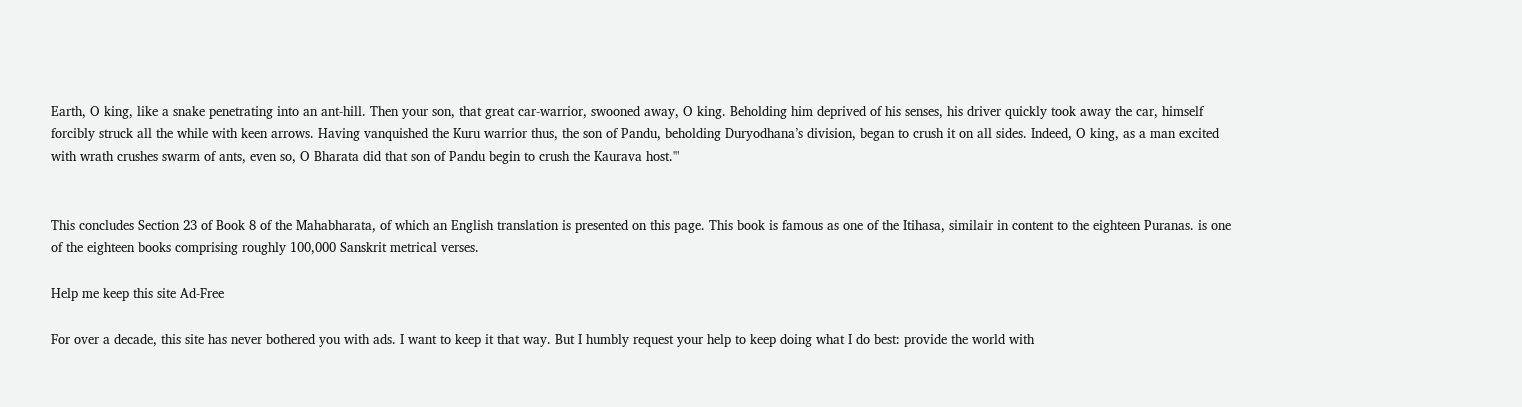Earth, O king, like a snake penetrating into an ant-hill. Then your son, that great car-warrior, swooned away, O king. Beholding him deprived of his senses, his driver quickly took away the car, himself forcibly struck all the while with keen arrows. Having vanquished the Kuru warrior thus, the son of Pandu, beholding Duryodhana’s division, began to crush it on all sides. Indeed, O king, as a man excited with wrath crushes swarm of ants, even so, O Bharata did that son of Pandu begin to crush the Kaurava host.'"


This concludes Section 23 of Book 8 of the Mahabharata, of which an English translation is presented on this page. This book is famous as one of the Itihasa, similair in content to the eighteen Puranas. is one of the eighteen books comprising roughly 100,000 Sanskrit metrical verses.

Help me keep this site Ad-Free

For over a decade, this site has never bothered you with ads. I want to keep it that way. But I humbly request your help to keep doing what I do best: provide the world with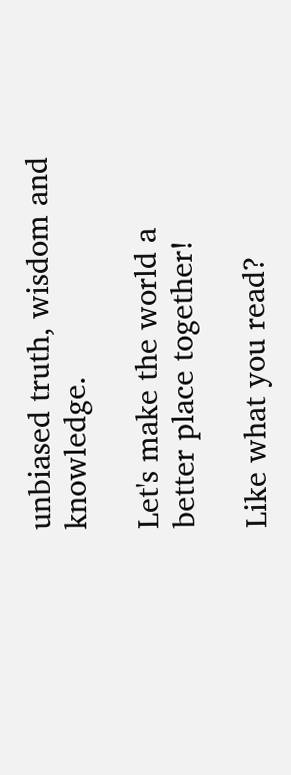unbiased truth, wisdom and knowledge.

Let's make the world a better place together!

Like what you read?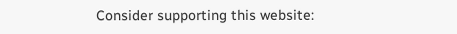Consider supporting this website: